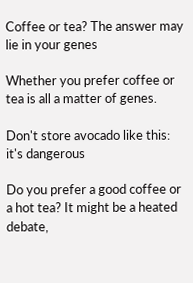Coffee or tea? The answer may lie in your genes

Whether you prefer coffee or tea is all a matter of genes.

Don't store avocado like this: it's dangerous

Do you prefer a good coffee or a hot tea? It might be a heated debate,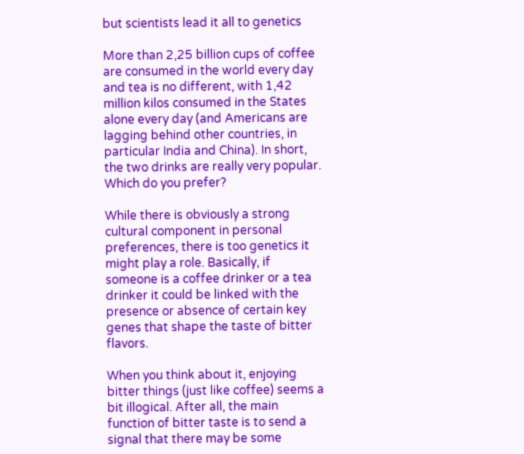but scientists lead it all to genetics

More than 2,25 billion cups of coffee are consumed in the world every day and tea is no different, with 1,42 million kilos consumed in the States alone every day (and Americans are lagging behind other countries, in particular India and China). In short, the two drinks are really very popular. Which do you prefer?

While there is obviously a strong cultural component in personal preferences, there is too genetics it might play a role. Basically, if someone is a coffee drinker or a tea drinker it could be linked with the presence or absence of certain key genes that shape the taste of bitter flavors.

When you think about it, enjoying bitter things (just like coffee) seems a bit illogical. After all, the main function of bitter taste is to send a signal that there may be some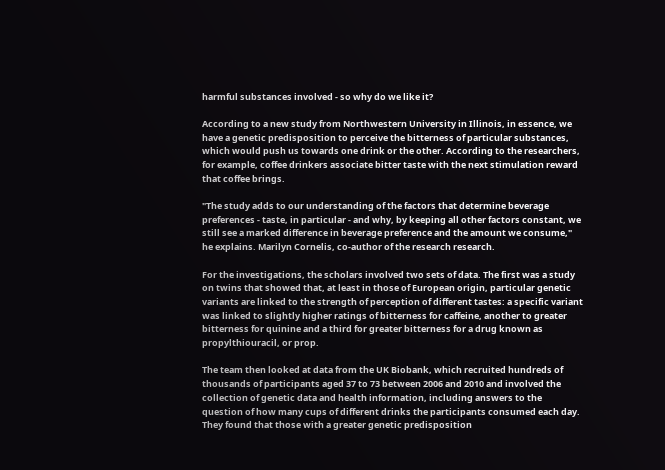harmful substances involved - so why do we like it?

According to a new study from Northwestern University in Illinois, in essence, we have a genetic predisposition to perceive the bitterness of particular substances, which would push us towards one drink or the other. According to the researchers, for example, coffee drinkers associate bitter taste with the next stimulation reward that coffee brings.

"The study adds to our understanding of the factors that determine beverage preferences - taste, in particular - and why, by keeping all other factors constant, we still see a marked difference in beverage preference and the amount we consume," he explains. Marilyn Cornelis, co-author of the research research.

For the investigations, the scholars involved two sets of data. The first was a study on twins that showed that, at least in those of European origin, particular genetic variants are linked to the strength of perception of different tastes: a specific variant was linked to slightly higher ratings of bitterness for caffeine, another to greater bitterness for quinine and a third for greater bitterness for a drug known as propylthiouracil, or prop.

The team then looked at data from the UK Biobank, which recruited hundreds of thousands of participants aged 37 to 73 between 2006 and 2010 and involved the collection of genetic data and health information, including answers to the question of how many cups of different drinks the participants consumed each day. They found that those with a greater genetic predisposition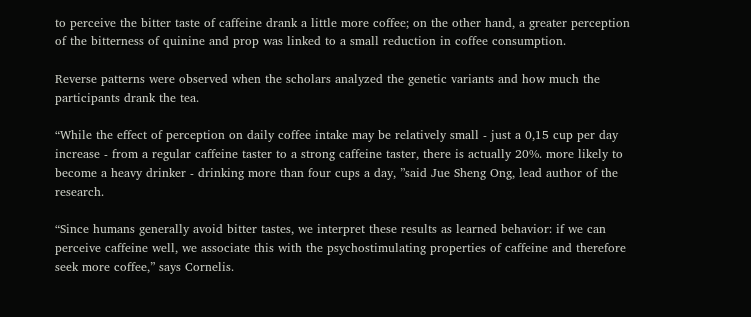to perceive the bitter taste of caffeine drank a little more coffee; on the other hand, a greater perception of the bitterness of quinine and prop was linked to a small reduction in coffee consumption.

Reverse patterns were observed when the scholars analyzed the genetic variants and how much the participants drank the tea.

“While the effect of perception on daily coffee intake may be relatively small - just a 0,15 cup per day increase - from a regular caffeine taster to a strong caffeine taster, there is actually 20%. more likely to become a heavy drinker - drinking more than four cups a day, ”said Jue Sheng Ong, lead author of the research.

“Since humans generally avoid bitter tastes, we interpret these results as learned behavior: if we can perceive caffeine well, we associate this with the psychostimulating properties of caffeine and therefore seek more coffee,” says Cornelis.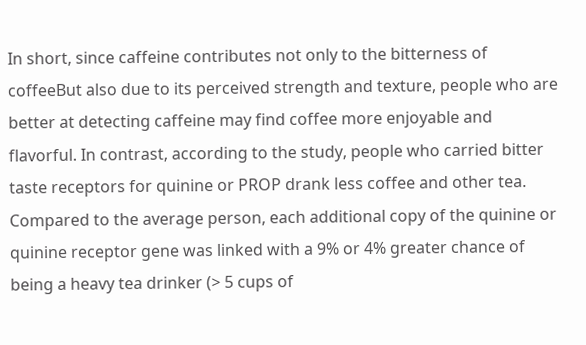In short, since caffeine contributes not only to the bitterness of coffeeBut also due to its perceived strength and texture, people who are better at detecting caffeine may find coffee more enjoyable and flavorful. In contrast, according to the study, people who carried bitter taste receptors for quinine or PROP drank less coffee and other tea. Compared to the average person, each additional copy of the quinine or quinine receptor gene was linked with a 9% or 4% greater chance of being a heavy tea drinker (> 5 cups of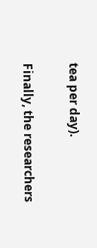tea per day).

Finally, the researchers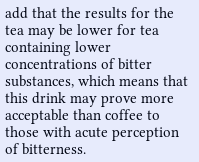add that the results for the tea may be lower for tea containing lower concentrations of bitter substances, which means that this drink may prove more acceptable than coffee to those with acute perception of bitterness.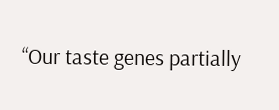“Our taste genes partially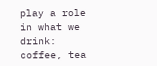play a role in what we drink: coffee, tea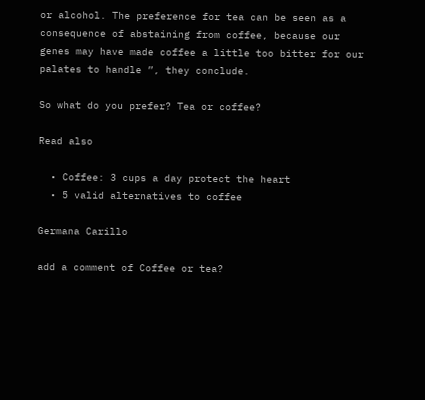or alcohol. The preference for tea can be seen as a consequence of abstaining from coffee, because our genes may have made coffee a little too bitter for our palates to handle ”, they conclude.

So what do you prefer? Tea or coffee?

Read also

  • Coffee: 3 cups a day protect the heart
  • 5 valid alternatives to coffee

Germana Carillo

add a comment of Coffee or tea?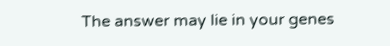The answer may lie in your genes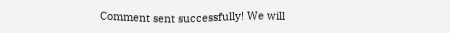Comment sent successfully! We will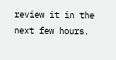review it in the next few hours.